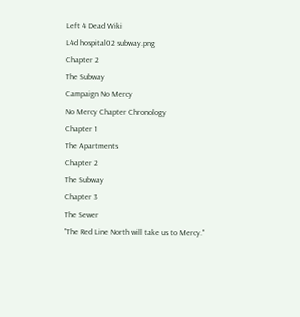Left 4 Dead Wiki
L4d hospital02 subway.png
Chapter 2
The Subway
Campaign No Mercy
No Mercy Chapter Chronology
Chapter 1
The Apartments
Chapter 2
The Subway
Chapter 3
The Sewer
"The Red Line North will take us to Mercy."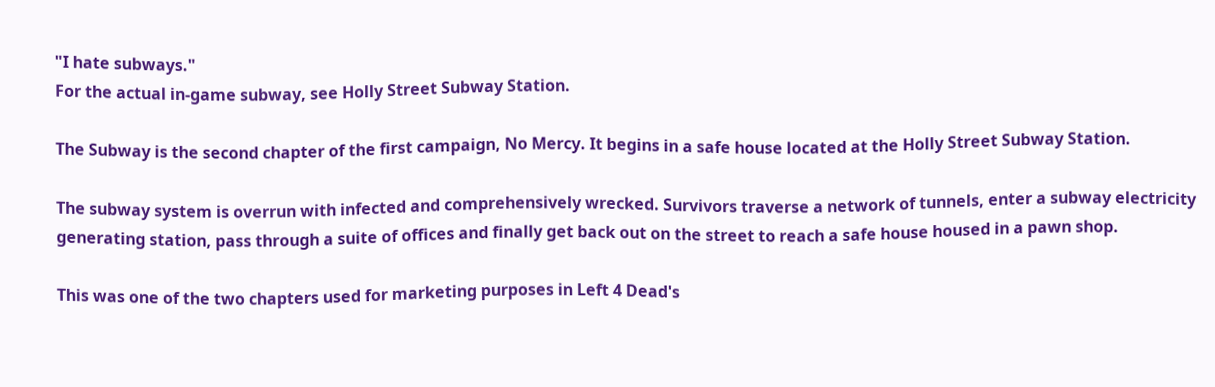"I hate subways."
For the actual in-game subway, see Holly Street Subway Station.

The Subway is the second chapter of the first campaign, No Mercy. It begins in a safe house located at the Holly Street Subway Station.

The subway system is overrun with infected and comprehensively wrecked. Survivors traverse a network of tunnels, enter a subway electricity generating station, pass through a suite of offices and finally get back out on the street to reach a safe house housed in a pawn shop.

This was one of the two chapters used for marketing purposes in Left 4 Dead's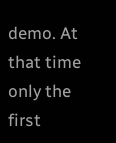demo. At that time only the first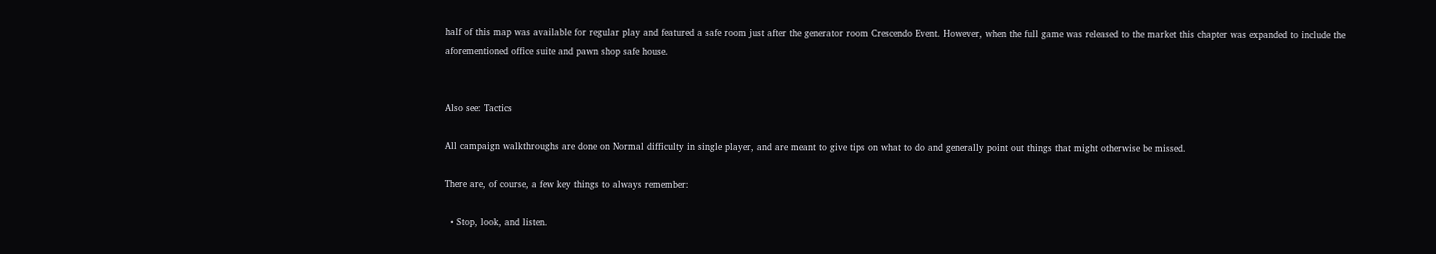half of this map was available for regular play and featured a safe room just after the generator room Crescendo Event. However, when the full game was released to the market this chapter was expanded to include the aforementioned office suite and pawn shop safe house.


Also see: Tactics

All campaign walkthroughs are done on Normal difficulty in single player, and are meant to give tips on what to do and generally point out things that might otherwise be missed.

There are, of course, a few key things to always remember:

  • Stop, look, and listen.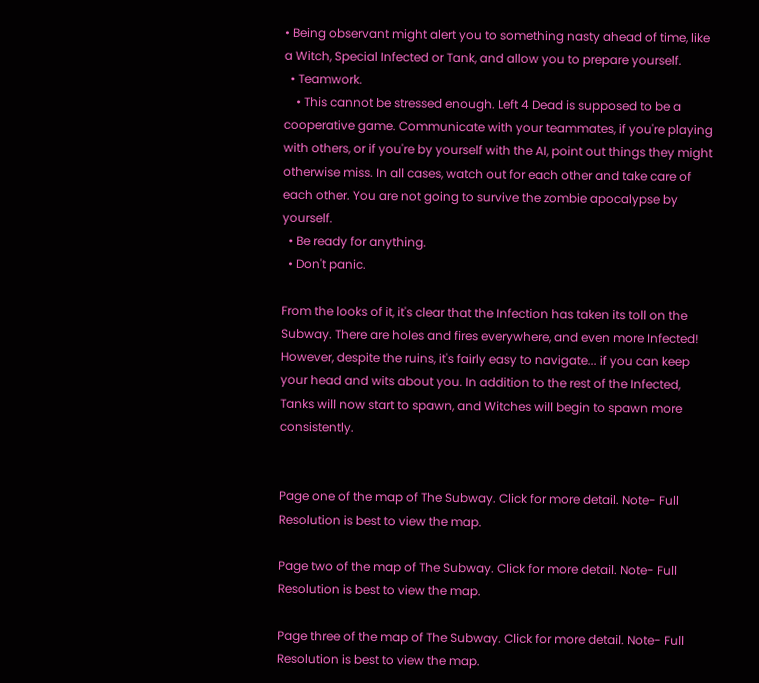• Being observant might alert you to something nasty ahead of time, like a Witch, Special Infected or Tank, and allow you to prepare yourself.
  • Teamwork.
    • This cannot be stressed enough. Left 4 Dead is supposed to be a cooperative game. Communicate with your teammates, if you're playing with others, or if you're by yourself with the AI, point out things they might otherwise miss. In all cases, watch out for each other and take care of each other. You are not going to survive the zombie apocalypse by yourself.
  • Be ready for anything.
  • Don't panic.

From the looks of it, it's clear that the Infection has taken its toll on the Subway. There are holes and fires everywhere, and even more Infected! However, despite the ruins, it's fairly easy to navigate... if you can keep your head and wits about you. In addition to the rest of the Infected, Tanks will now start to spawn, and Witches will begin to spawn more consistently.


Page one of the map of The Subway. Click for more detail. Note- Full Resolution is best to view the map.

Page two of the map of The Subway. Click for more detail. Note- Full Resolution is best to view the map.

Page three of the map of The Subway. Click for more detail. Note- Full Resolution is best to view the map.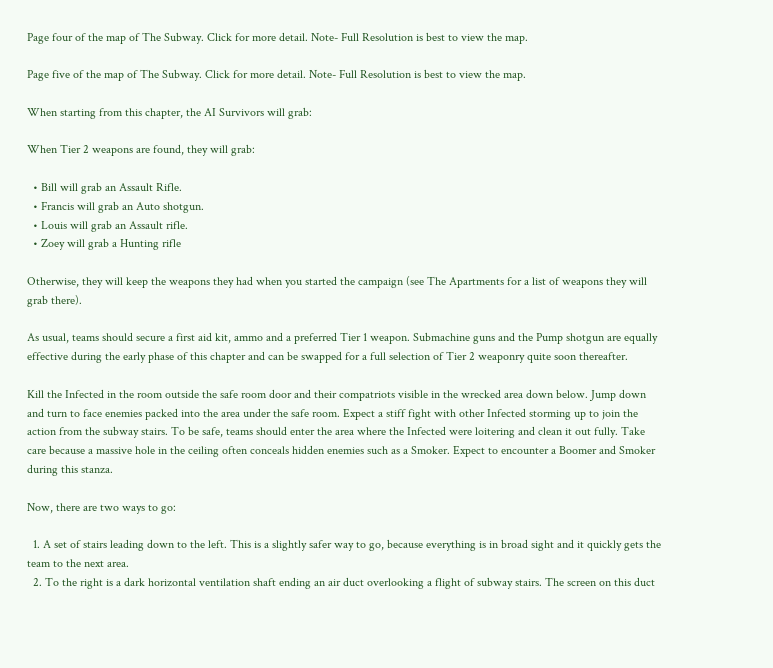Page four of the map of The Subway. Click for more detail. Note- Full Resolution is best to view the map.

Page five of the map of The Subway. Click for more detail. Note- Full Resolution is best to view the map.

When starting from this chapter, the AI Survivors will grab:

When Tier 2 weapons are found, they will grab:

  • Bill will grab an Assault Rifle.
  • Francis will grab an Auto shotgun.
  • Louis will grab an Assault rifle.
  • Zoey will grab a Hunting rifle

Otherwise, they will keep the weapons they had when you started the campaign (see The Apartments for a list of weapons they will grab there).

As usual, teams should secure a first aid kit, ammo and a preferred Tier 1 weapon. Submachine guns and the Pump shotgun are equally effective during the early phase of this chapter and can be swapped for a full selection of Tier 2 weaponry quite soon thereafter.

Kill the Infected in the room outside the safe room door and their compatriots visible in the wrecked area down below. Jump down and turn to face enemies packed into the area under the safe room. Expect a stiff fight with other Infected storming up to join the action from the subway stairs. To be safe, teams should enter the area where the Infected were loitering and clean it out fully. Take care because a massive hole in the ceiling often conceals hidden enemies such as a Smoker. Expect to encounter a Boomer and Smoker during this stanza.

Now, there are two ways to go:

  1. A set of stairs leading down to the left. This is a slightly safer way to go, because everything is in broad sight and it quickly gets the team to the next area.
  2. To the right is a dark horizontal ventilation shaft ending an air duct overlooking a flight of subway stairs. The screen on this duct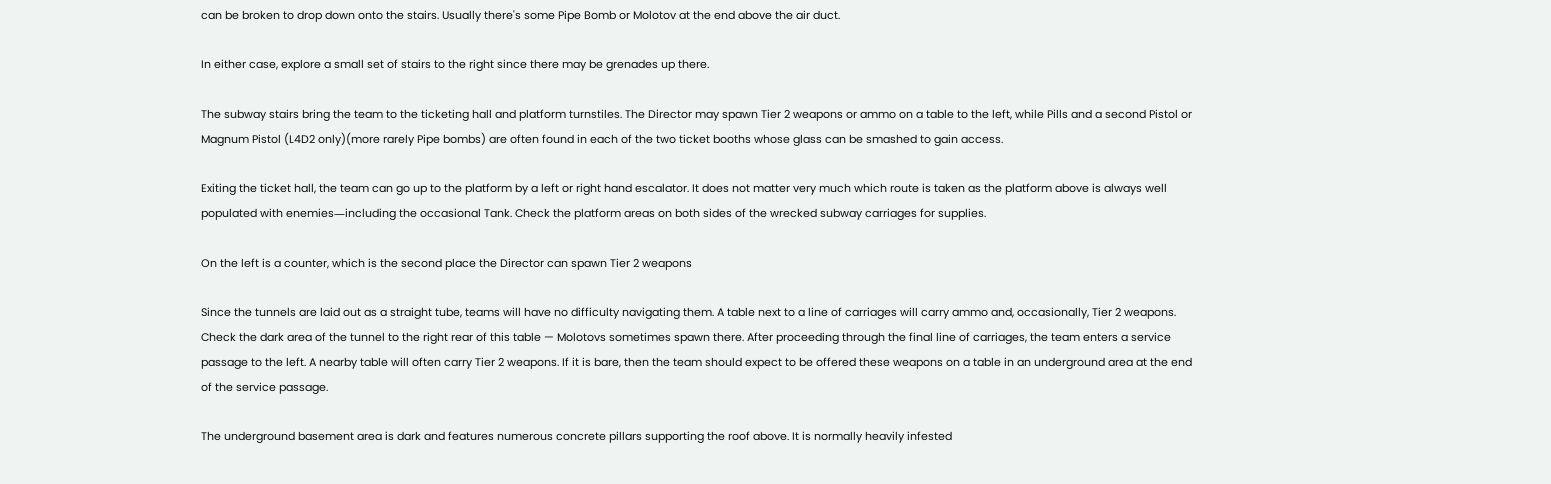can be broken to drop down onto the stairs. Usually there's some Pipe Bomb or Molotov at the end above the air duct.

In either case, explore a small set of stairs to the right since there may be grenades up there.

The subway stairs bring the team to the ticketing hall and platform turnstiles. The Director may spawn Tier 2 weapons or ammo on a table to the left, while Pills and a second Pistol or Magnum Pistol (L4D2 only)(more rarely Pipe bombs) are often found in each of the two ticket booths whose glass can be smashed to gain access.

Exiting the ticket hall, the team can go up to the platform by a left or right hand escalator. It does not matter very much which route is taken as the platform above is always well populated with enemies―including the occasional Tank. Check the platform areas on both sides of the wrecked subway carriages for supplies.

On the left is a counter, which is the second place the Director can spawn Tier 2 weapons

Since the tunnels are laid out as a straight tube, teams will have no difficulty navigating them. A table next to a line of carriages will carry ammo and, occasionally, Tier 2 weapons. Check the dark area of the tunnel to the right rear of this table — Molotovs sometimes spawn there. After proceeding through the final line of carriages, the team enters a service passage to the left. A nearby table will often carry Tier 2 weapons. If it is bare, then the team should expect to be offered these weapons on a table in an underground area at the end of the service passage.

The underground basement area is dark and features numerous concrete pillars supporting the roof above. It is normally heavily infested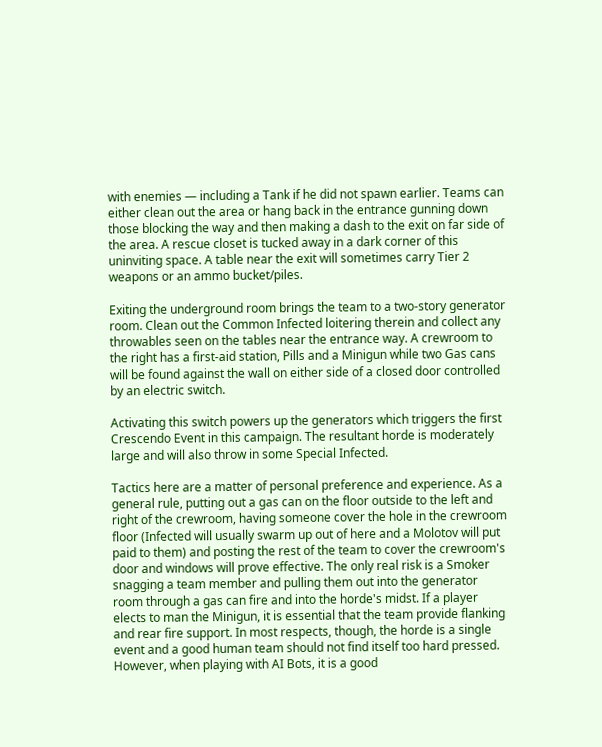with enemies — including a Tank if he did not spawn earlier. Teams can either clean out the area or hang back in the entrance gunning down those blocking the way and then making a dash to the exit on far side of the area. A rescue closet is tucked away in a dark corner of this uninviting space. A table near the exit will sometimes carry Tier 2 weapons or an ammo bucket/piles.

Exiting the underground room brings the team to a two-story generator room. Clean out the Common Infected loitering therein and collect any throwables seen on the tables near the entrance way. A crewroom to the right has a first-aid station, Pills and a Minigun while two Gas cans will be found against the wall on either side of a closed door controlled by an electric switch.

Activating this switch powers up the generators which triggers the first Crescendo Event in this campaign. The resultant horde is moderately large and will also throw in some Special Infected.

Tactics here are a matter of personal preference and experience. As a general rule, putting out a gas can on the floor outside to the left and right of the crewroom, having someone cover the hole in the crewroom floor (Infected will usually swarm up out of here and a Molotov will put paid to them) and posting the rest of the team to cover the crewroom's door and windows will prove effective. The only real risk is a Smoker snagging a team member and pulling them out into the generator room through a gas can fire and into the horde's midst. If a player elects to man the Minigun, it is essential that the team provide flanking and rear fire support. In most respects, though, the horde is a single event and a good human team should not find itself too hard pressed. However, when playing with AI Bots, it is a good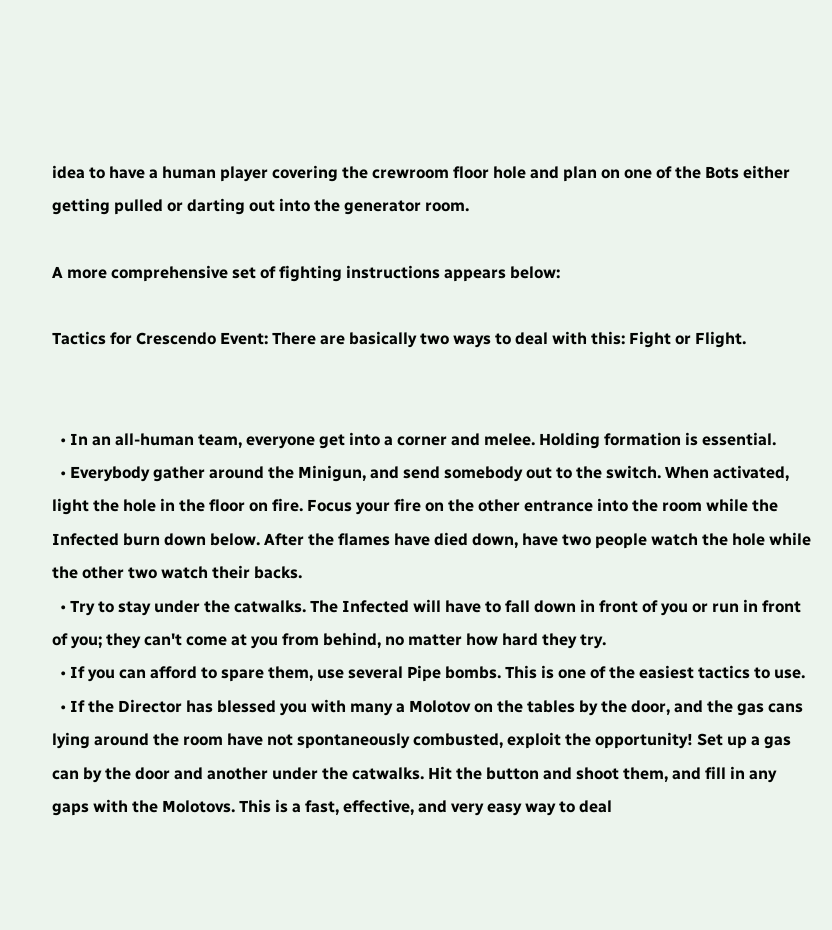idea to have a human player covering the crewroom floor hole and plan on one of the Bots either getting pulled or darting out into the generator room.

A more comprehensive set of fighting instructions appears below:

Tactics for Crescendo Event: There are basically two ways to deal with this: Fight or Flight.


  • In an all-human team, everyone get into a corner and melee. Holding formation is essential.
  • Everybody gather around the Minigun, and send somebody out to the switch. When activated, light the hole in the floor on fire. Focus your fire on the other entrance into the room while the Infected burn down below. After the flames have died down, have two people watch the hole while the other two watch their backs.
  • Try to stay under the catwalks. The Infected will have to fall down in front of you or run in front of you; they can't come at you from behind, no matter how hard they try.
  • If you can afford to spare them, use several Pipe bombs. This is one of the easiest tactics to use.
  • If the Director has blessed you with many a Molotov on the tables by the door, and the gas cans lying around the room have not spontaneously combusted, exploit the opportunity! Set up a gas can by the door and another under the catwalks. Hit the button and shoot them, and fill in any gaps with the Molotovs. This is a fast, effective, and very easy way to deal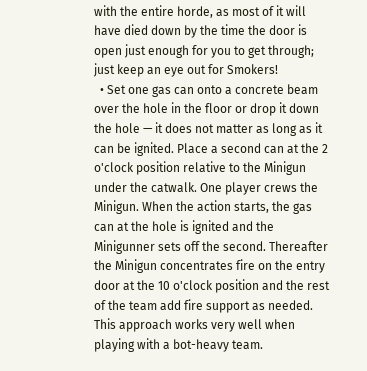with the entire horde, as most of it will have died down by the time the door is open just enough for you to get through; just keep an eye out for Smokers!
  • Set one gas can onto a concrete beam over the hole in the floor or drop it down the hole — it does not matter as long as it can be ignited. Place a second can at the 2 o'clock position relative to the Minigun under the catwalk. One player crews the Minigun. When the action starts, the gas can at the hole is ignited and the Minigunner sets off the second. Thereafter the Minigun concentrates fire on the entry door at the 10 o'clock position and the rest of the team add fire support as needed. This approach works very well when playing with a bot-heavy team.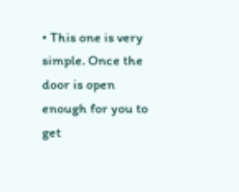• This one is very simple. Once the door is open enough for you to get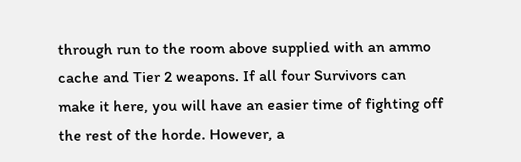through run to the room above supplied with an ammo cache and Tier 2 weapons. If all four Survivors can make it here, you will have an easier time of fighting off the rest of the horde. However, a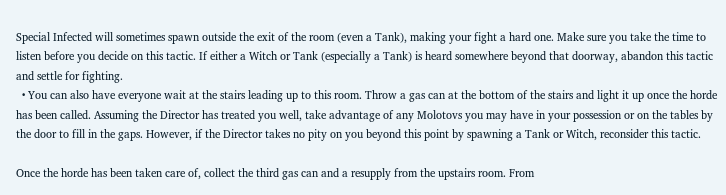Special Infected will sometimes spawn outside the exit of the room (even a Tank), making your fight a hard one. Make sure you take the time to listen before you decide on this tactic. If either a Witch or Tank (especially a Tank) is heard somewhere beyond that doorway, abandon this tactic and settle for fighting.
  • You can also have everyone wait at the stairs leading up to this room. Throw a gas can at the bottom of the stairs and light it up once the horde has been called. Assuming the Director has treated you well, take advantage of any Molotovs you may have in your possession or on the tables by the door to fill in the gaps. However, if the Director takes no pity on you beyond this point by spawning a Tank or Witch, reconsider this tactic.

Once the horde has been taken care of, collect the third gas can and a resupply from the upstairs room. From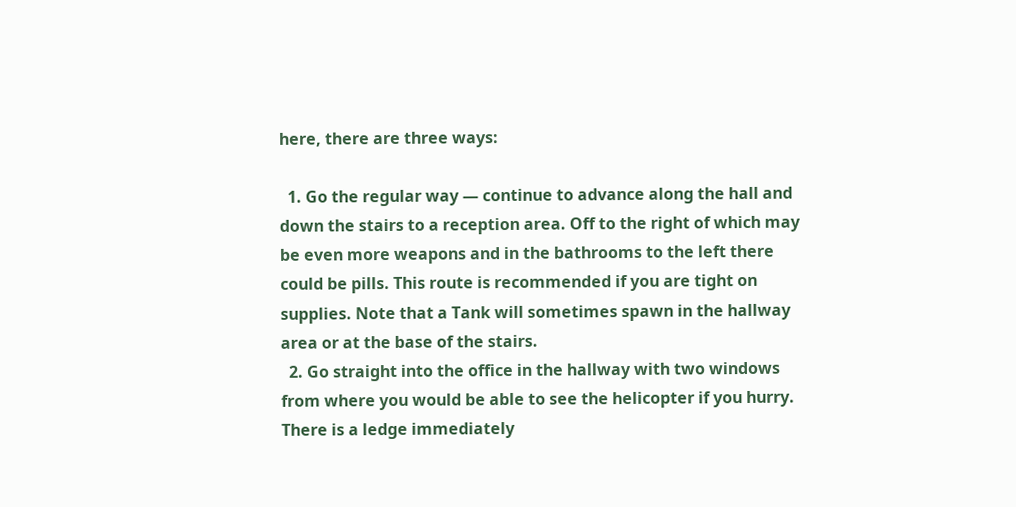here, there are three ways:

  1. Go the regular way — continue to advance along the hall and down the stairs to a reception area. Off to the right of which may be even more weapons and in the bathrooms to the left there could be pills. This route is recommended if you are tight on supplies. Note that a Tank will sometimes spawn in the hallway area or at the base of the stairs.
  2. Go straight into the office in the hallway with two windows from where you would be able to see the helicopter if you hurry. There is a ledge immediately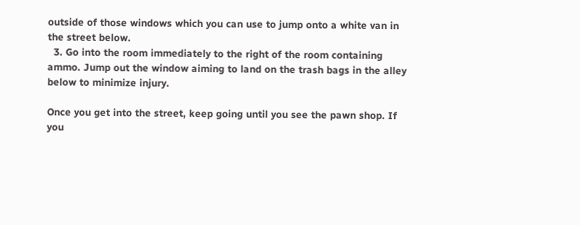outside of those windows which you can use to jump onto a white van in the street below.
  3. Go into the room immediately to the right of the room containing ammo. Jump out the window aiming to land on the trash bags in the alley below to minimize injury.

Once you get into the street, keep going until you see the pawn shop. If you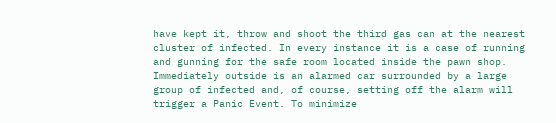have kept it, throw and shoot the third gas can at the nearest cluster of infected. In every instance it is a case of running and gunning for the safe room located inside the pawn shop. Immediately outside is an alarmed car surrounded by a large group of infected and, of course, setting off the alarm will trigger a Panic Event. To minimize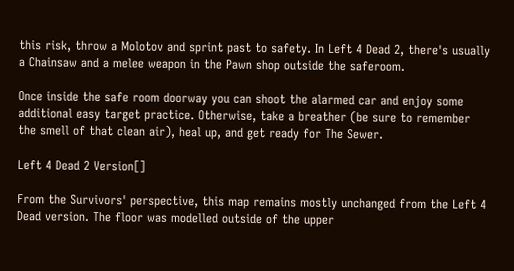this risk, throw a Molotov and sprint past to safety. In Left 4 Dead 2, there's usually a Chainsaw and a melee weapon in the Pawn shop outside the saferoom.

Once inside the safe room doorway you can shoot the alarmed car and enjoy some additional easy target practice. Otherwise, take a breather (be sure to remember the smell of that clean air), heal up, and get ready for The Sewer.

Left 4 Dead 2 Version[]

From the Survivors' perspective, this map remains mostly unchanged from the Left 4 Dead version. The floor was modelled outside of the upper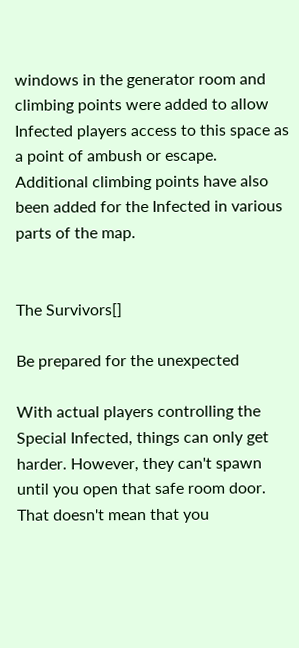windows in the generator room and climbing points were added to allow Infected players access to this space as a point of ambush or escape. Additional climbing points have also been added for the Infected in various parts of the map.


The Survivors[]

Be prepared for the unexpected

With actual players controlling the Special Infected, things can only get harder. However, they can't spawn until you open that safe room door. That doesn't mean that you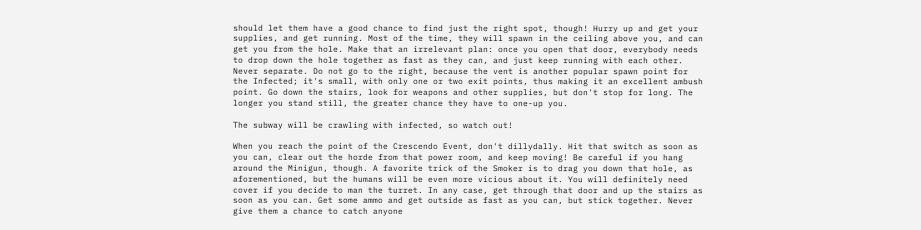should let them have a good chance to find just the right spot, though! Hurry up and get your supplies, and get running. Most of the time, they will spawn in the ceiling above you, and can get you from the hole. Make that an irrelevant plan: once you open that door, everybody needs to drop down the hole together as fast as they can, and just keep running with each other. Never separate. Do not go to the right, because the vent is another popular spawn point for the Infected; it's small, with only one or two exit points, thus making it an excellent ambush point. Go down the stairs, look for weapons and other supplies, but don't stop for long. The longer you stand still, the greater chance they have to one-up you.

The subway will be crawling with infected, so watch out!

When you reach the point of the Crescendo Event, don't dillydally. Hit that switch as soon as you can, clear out the horde from that power room, and keep moving! Be careful if you hang around the Minigun, though. A favorite trick of the Smoker is to drag you down that hole, as aforementioned, but the humans will be even more vicious about it. You will definitely need cover if you decide to man the turret. In any case, get through that door and up the stairs as soon as you can. Get some ammo and get outside as fast as you can, but stick together. Never give them a chance to catch anyone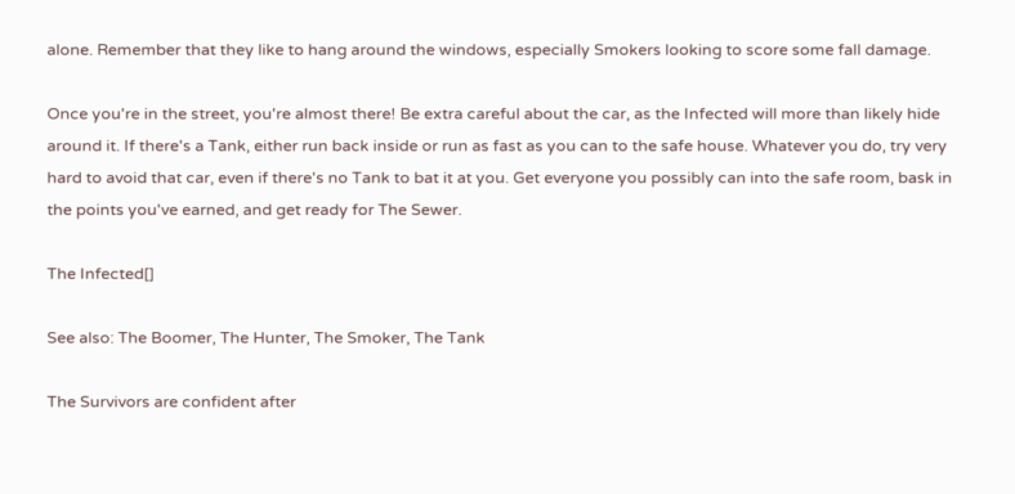alone. Remember that they like to hang around the windows, especially Smokers looking to score some fall damage.

Once you're in the street, you're almost there! Be extra careful about the car, as the Infected will more than likely hide around it. If there's a Tank, either run back inside or run as fast as you can to the safe house. Whatever you do, try very hard to avoid that car, even if there's no Tank to bat it at you. Get everyone you possibly can into the safe room, bask in the points you've earned, and get ready for The Sewer.

The Infected[]

See also: The Boomer, The Hunter, The Smoker, The Tank

The Survivors are confident after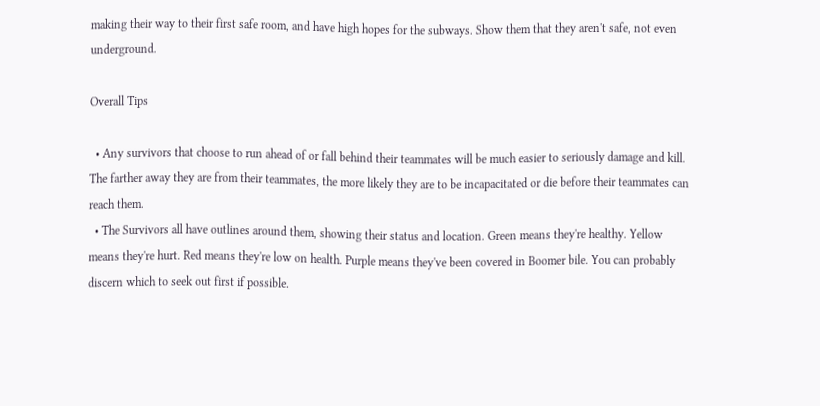making their way to their first safe room, and have high hopes for the subways. Show them that they aren't safe, not even underground.

Overall Tips

  • Any survivors that choose to run ahead of or fall behind their teammates will be much easier to seriously damage and kill. The farther away they are from their teammates, the more likely they are to be incapacitated or die before their teammates can reach them.
  • The Survivors all have outlines around them, showing their status and location. Green means they're healthy. Yellow means they're hurt. Red means they're low on health. Purple means they've been covered in Boomer bile. You can probably discern which to seek out first if possible.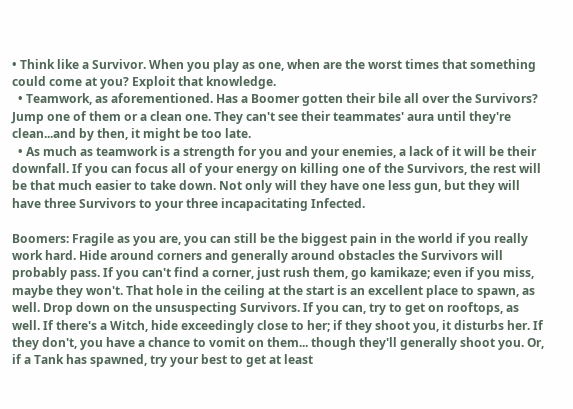• Think like a Survivor. When you play as one, when are the worst times that something could come at you? Exploit that knowledge.
  • Teamwork, as aforementioned. Has a Boomer gotten their bile all over the Survivors? Jump one of them or a clean one. They can't see their teammates' aura until they're clean...and by then, it might be too late.
  • As much as teamwork is a strength for you and your enemies, a lack of it will be their downfall. If you can focus all of your energy on killing one of the Survivors, the rest will be that much easier to take down. Not only will they have one less gun, but they will have three Survivors to your three incapacitating Infected.

Boomers: Fragile as you are, you can still be the biggest pain in the world if you really work hard. Hide around corners and generally around obstacles the Survivors will probably pass. If you can't find a corner, just rush them, go kamikaze; even if you miss, maybe they won't. That hole in the ceiling at the start is an excellent place to spawn, as well. Drop down on the unsuspecting Survivors. If you can, try to get on rooftops, as well. If there's a Witch, hide exceedingly close to her; if they shoot you, it disturbs her. If they don't, you have a chance to vomit on them... though they'll generally shoot you. Or, if a Tank has spawned, try your best to get at least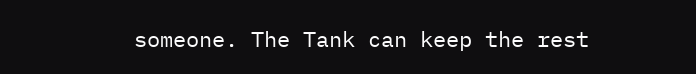someone. The Tank can keep the rest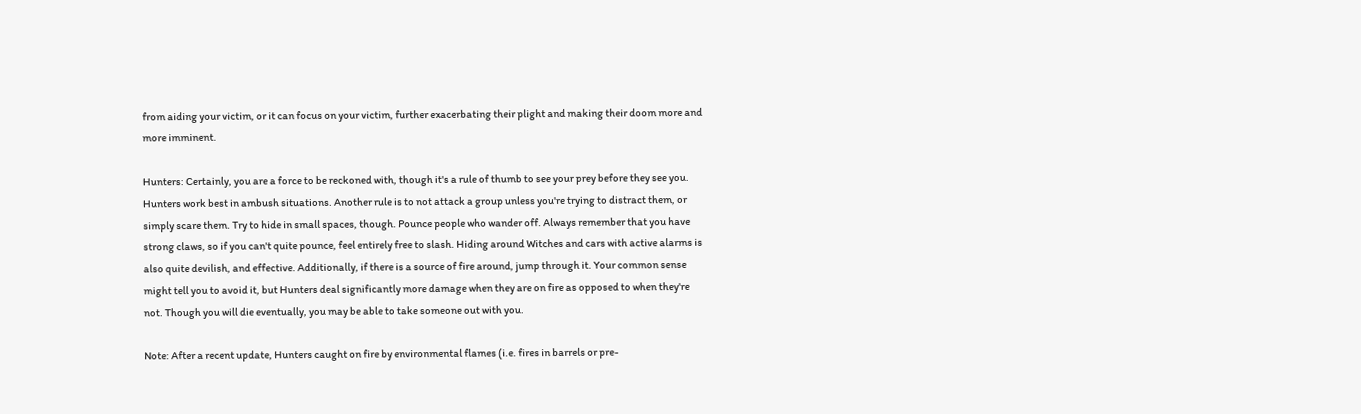from aiding your victim, or it can focus on your victim, further exacerbating their plight and making their doom more and more imminent.

Hunters: Certainly, you are a force to be reckoned with, though it's a rule of thumb to see your prey before they see you. Hunters work best in ambush situations. Another rule is to not attack a group unless you're trying to distract them, or simply scare them. Try to hide in small spaces, though. Pounce people who wander off. Always remember that you have strong claws, so if you can't quite pounce, feel entirely free to slash. Hiding around Witches and cars with active alarms is also quite devilish, and effective. Additionally, if there is a source of fire around, jump through it. Your common sense might tell you to avoid it, but Hunters deal significantly more damage when they are on fire as opposed to when they're not. Though you will die eventually, you may be able to take someone out with you.

Note: After a recent update, Hunters caught on fire by environmental flames (i.e. fires in barrels or pre-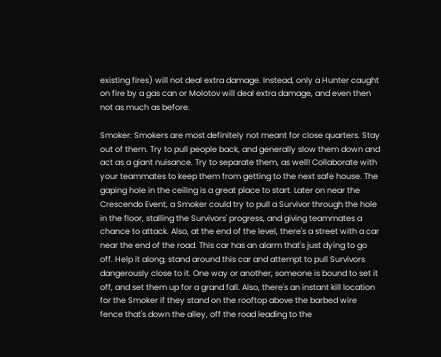existing fires) will not deal extra damage. Instead, only a Hunter caught on fire by a gas can or Molotov will deal extra damage, and even then not as much as before.

Smoker: Smokers are most definitely not meant for close quarters. Stay out of them. Try to pull people back, and generally slow them down and act as a giant nuisance. Try to separate them, as well! Collaborate with your teammates to keep them from getting to the next safe house. The gaping hole in the ceiling is a great place to start. Later on near the Crescendo Event, a Smoker could try to pull a Survivor through the hole in the floor, stalling the Survivors' progress, and giving teammates a chance to attack. Also, at the end of the level, there's a street with a car near the end of the road. This car has an alarm that's just dying to go off. Help it along; stand around this car and attempt to pull Survivors dangerously close to it. One way or another, someone is bound to set it off, and set them up for a grand fall. Also, there's an instant kill location for the Smoker if they stand on the rooftop above the barbed wire fence that's down the alley, off the road leading to the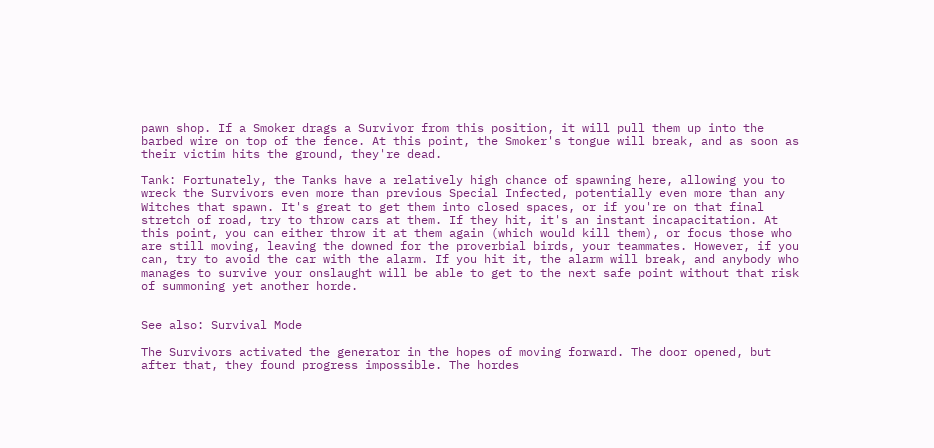pawn shop. If a Smoker drags a Survivor from this position, it will pull them up into the barbed wire on top of the fence. At this point, the Smoker's tongue will break, and as soon as their victim hits the ground, they're dead.

Tank: Fortunately, the Tanks have a relatively high chance of spawning here, allowing you to wreck the Survivors even more than previous Special Infected, potentially even more than any Witches that spawn. It's great to get them into closed spaces, or if you're on that final stretch of road, try to throw cars at them. If they hit, it's an instant incapacitation. At this point, you can either throw it at them again (which would kill them), or focus those who are still moving, leaving the downed for the proverbial birds, your teammates. However, if you can, try to avoid the car with the alarm. If you hit it, the alarm will break, and anybody who manages to survive your onslaught will be able to get to the next safe point without that risk of summoning yet another horde.


See also: Survival Mode

The Survivors activated the generator in the hopes of moving forward. The door opened, but after that, they found progress impossible. The hordes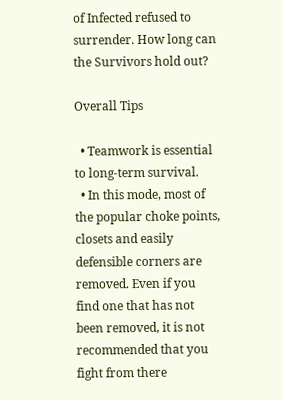of Infected refused to surrender. How long can the Survivors hold out?

Overall Tips

  • Teamwork is essential to long-term survival.
  • In this mode, most of the popular choke points, closets and easily defensible corners are removed. Even if you find one that has not been removed, it is not recommended that you fight from there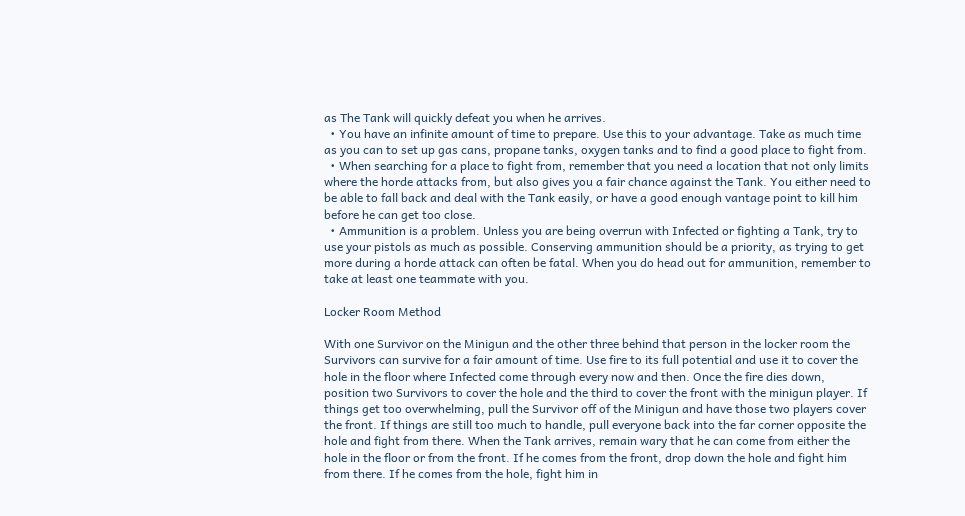as The Tank will quickly defeat you when he arrives.
  • You have an infinite amount of time to prepare. Use this to your advantage. Take as much time as you can to set up gas cans, propane tanks, oxygen tanks and to find a good place to fight from.
  • When searching for a place to fight from, remember that you need a location that not only limits where the horde attacks from, but also gives you a fair chance against the Tank. You either need to be able to fall back and deal with the Tank easily, or have a good enough vantage point to kill him before he can get too close.
  • Ammunition is a problem. Unless you are being overrun with Infected or fighting a Tank, try to use your pistols as much as possible. Conserving ammunition should be a priority, as trying to get more during a horde attack can often be fatal. When you do head out for ammunition, remember to take at least one teammate with you.

Locker Room Method

With one Survivor on the Minigun and the other three behind that person in the locker room the Survivors can survive for a fair amount of time. Use fire to its full potential and use it to cover the hole in the floor where Infected come through every now and then. Once the fire dies down, position two Survivors to cover the hole and the third to cover the front with the minigun player. If things get too overwhelming, pull the Survivor off of the Minigun and have those two players cover the front. If things are still too much to handle, pull everyone back into the far corner opposite the hole and fight from there. When the Tank arrives, remain wary that he can come from either the hole in the floor or from the front. If he comes from the front, drop down the hole and fight him from there. If he comes from the hole, fight him in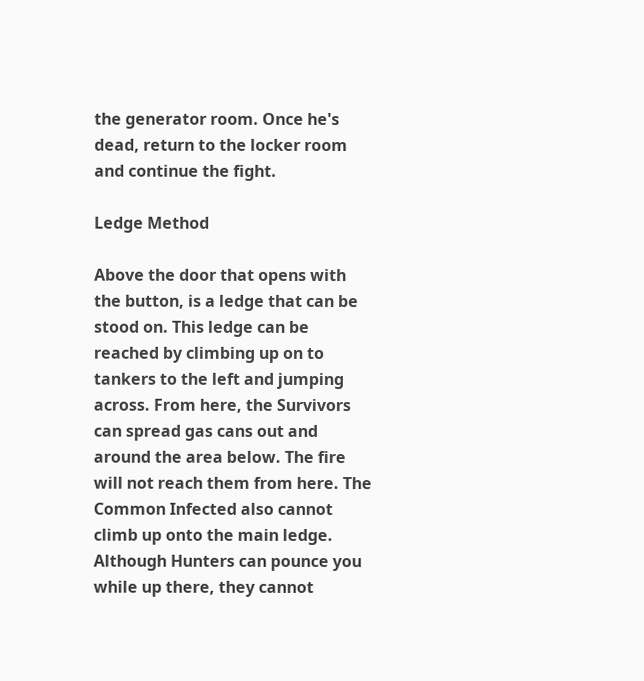the generator room. Once he's dead, return to the locker room and continue the fight.

Ledge Method

Above the door that opens with the button, is a ledge that can be stood on. This ledge can be reached by climbing up on to tankers to the left and jumping across. From here, the Survivors can spread gas cans out and around the area below. The fire will not reach them from here. The Common Infected also cannot climb up onto the main ledge. Although Hunters can pounce you while up there, they cannot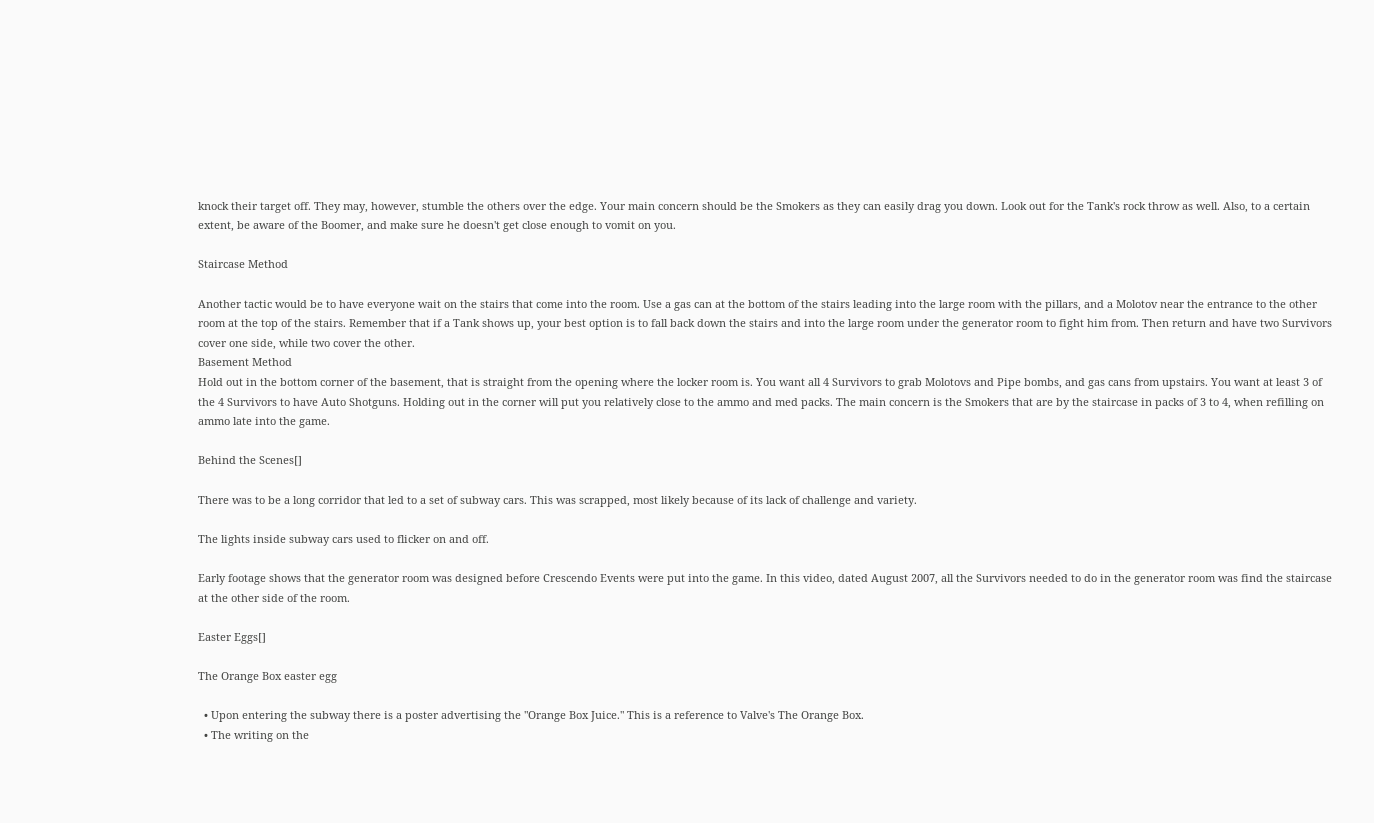knock their target off. They may, however, stumble the others over the edge. Your main concern should be the Smokers as they can easily drag you down. Look out for the Tank's rock throw as well. Also, to a certain extent, be aware of the Boomer, and make sure he doesn't get close enough to vomit on you.

Staircase Method

Another tactic would be to have everyone wait on the stairs that come into the room. Use a gas can at the bottom of the stairs leading into the large room with the pillars, and a Molotov near the entrance to the other room at the top of the stairs. Remember that if a Tank shows up, your best option is to fall back down the stairs and into the large room under the generator room to fight him from. Then return and have two Survivors cover one side, while two cover the other.
Basement Method
Hold out in the bottom corner of the basement, that is straight from the opening where the locker room is. You want all 4 Survivors to grab Molotovs and Pipe bombs, and gas cans from upstairs. You want at least 3 of the 4 Survivors to have Auto Shotguns. Holding out in the corner will put you relatively close to the ammo and med packs. The main concern is the Smokers that are by the staircase in packs of 3 to 4, when refilling on ammo late into the game.

Behind the Scenes[]

There was to be a long corridor that led to a set of subway cars. This was scrapped, most likely because of its lack of challenge and variety.

The lights inside subway cars used to flicker on and off.

Early footage shows that the generator room was designed before Crescendo Events were put into the game. In this video, dated August 2007, all the Survivors needed to do in the generator room was find the staircase at the other side of the room.

Easter Eggs[]

The Orange Box easter egg

  • Upon entering the subway there is a poster advertising the "Orange Box Juice." This is a reference to Valve's The Orange Box.
  • The writing on the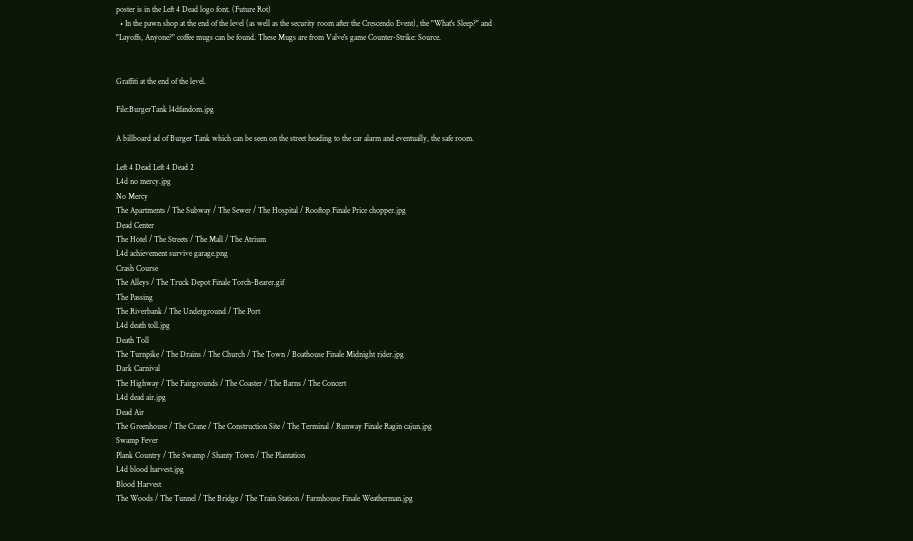poster is in the Left 4 Dead logo font. (Future Rot)
  • In the pawn shop at the end of the level (as well as the security room after the Crescendo Event), the "What's Sleep?" and "Layoffs, Anyone?" coffee mugs can be found. These Mugs are from Valve's game Counter-Strike: Source.


Graffiti at the end of the level.

File:BurgerTank l4dfandom.jpg

A billboard ad of Burger Tank which can be seen on the street heading to the car alarm and eventually, the safe room.

Left 4 Dead Left 4 Dead 2
L4d no mercy.jpg
No Mercy
The Apartments / The Subway / The Sewer / The Hospital / Rooftop Finale Price chopper.jpg
Dead Center
The Hotel / The Streets / The Mall / The Atrium
L4d achievement survive garage.png
Crash Course
The Alleys / The Truck Depot Finale Torch-Bearer.gif
The Passing
The Riverbank / The Underground / The Port
L4d death toll.jpg
Death Toll
The Turnpike / The Drains / The Church / The Town / Boathouse Finale Midnight rider.jpg
Dark Carnival
The Highway / The Fairgrounds / The Coaster / The Barns / The Concert
L4d dead air.jpg
Dead Air
The Greenhouse / The Crane / The Construction Site / The Terminal / Runway Finale Ragin cajun.jpg
Swamp Fever
Plank Country / The Swamp / Shanty Town / The Plantation
L4d blood harvest.jpg
Blood Harvest
The Woods / The Tunnel / The Bridge / The Train Station / Farmhouse Finale Weatherman.jpg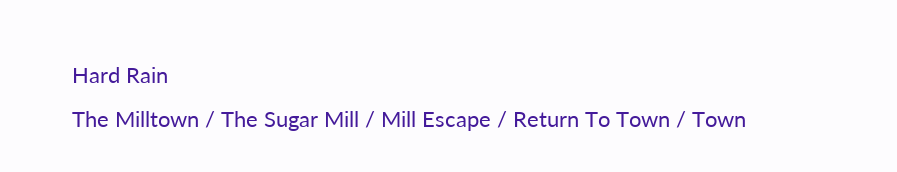Hard Rain
The Milltown / The Sugar Mill / Mill Escape / Return To Town / Town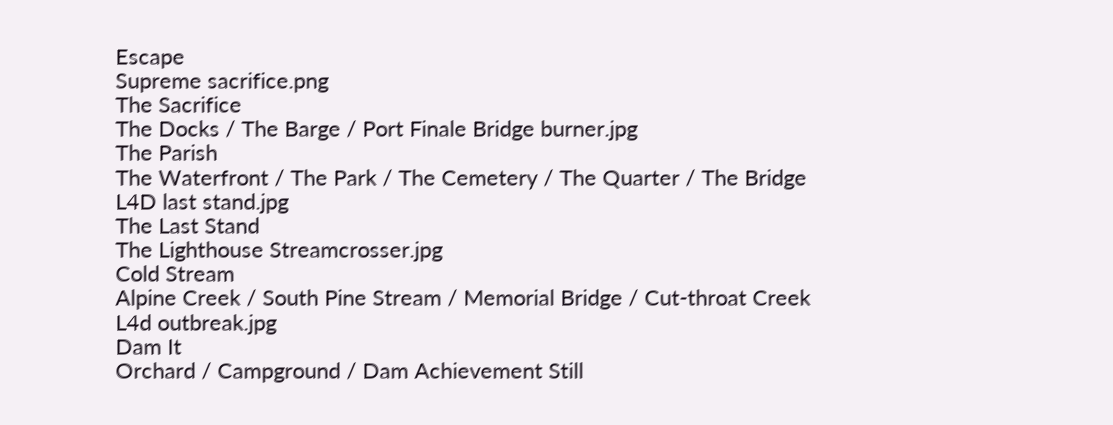Escape
Supreme sacrifice.png
The Sacrifice
The Docks / The Barge / Port Finale Bridge burner.jpg
The Parish
The Waterfront / The Park / The Cemetery / The Quarter / The Bridge
L4D last stand.jpg
The Last Stand
The Lighthouse Streamcrosser.jpg
Cold Stream
Alpine Creek / South Pine Stream / Memorial Bridge / Cut-throat Creek
L4d outbreak.jpg
Dam It
Orchard / Campground / Dam Achievement Still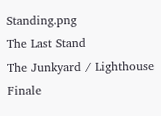Standing.png
The Last Stand
The Junkyard / Lighthouse Finale